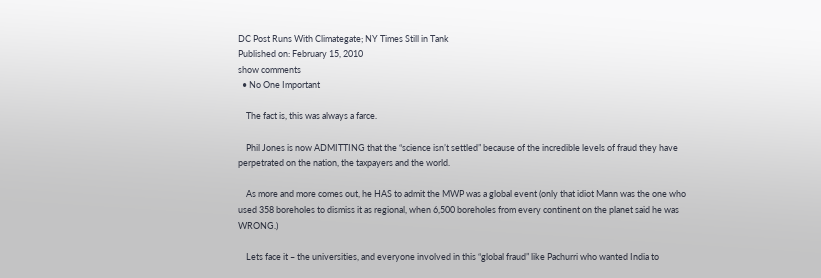DC Post Runs With Climategate; NY Times Still in Tank
Published on: February 15, 2010
show comments
  • No One Important

    The fact is, this was always a farce.

    Phil Jones is now ADMITTING that the “science isn’t settled” because of the incredible levels of fraud they have perpetrated on the nation, the taxpayers and the world.

    As more and more comes out, he HAS to admit the MWP was a global event (only that idiot Mann was the one who used 358 boreholes to dismiss it as regional, when 6,500 boreholes from every continent on the planet said he was WRONG.)

    Lets face it – the universities, and everyone involved in this “global fraud” like Pachurri who wanted India to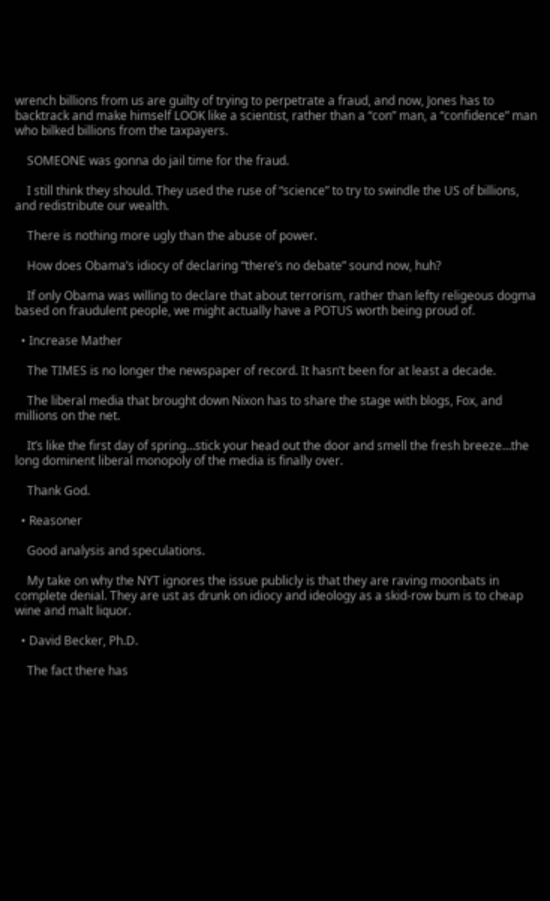wrench billions from us are guilty of trying to perpetrate a fraud, and now, Jones has to backtrack and make himself LOOK like a scientist, rather than a “con” man, a “confidence” man who bilked billions from the taxpayers.

    SOMEONE was gonna do jail time for the fraud.

    I still think they should. They used the ruse of “science” to try to swindle the US of billions, and redistribute our wealth.

    There is nothing more ugly than the abuse of power.

    How does Obama’s idiocy of declaring “there’s no debate” sound now, huh?

    If only Obama was willing to declare that about terrorism, rather than lefty religeous dogma based on fraudulent people, we might actually have a POTUS worth being proud of.

  • Increase Mather

    The TIMES is no longer the newspaper of record. It hasn’t been for at least a decade.

    The liberal media that brought down Nixon has to share the stage with blogs, Fox, and millions on the net.

    It’s like the first day of spring…stick your head out the door and smell the fresh breeze…the long dominent liberal monopoly of the media is finally over.

    Thank God.

  • Reasoner

    Good analysis and speculations.

    My take on why the NYT ignores the issue publicly is that they are raving moonbats in complete denial. They are ust as drunk on idiocy and ideology as a skid-row bum is to cheap wine and malt liquor.

  • David Becker, Ph.D.

    The fact there has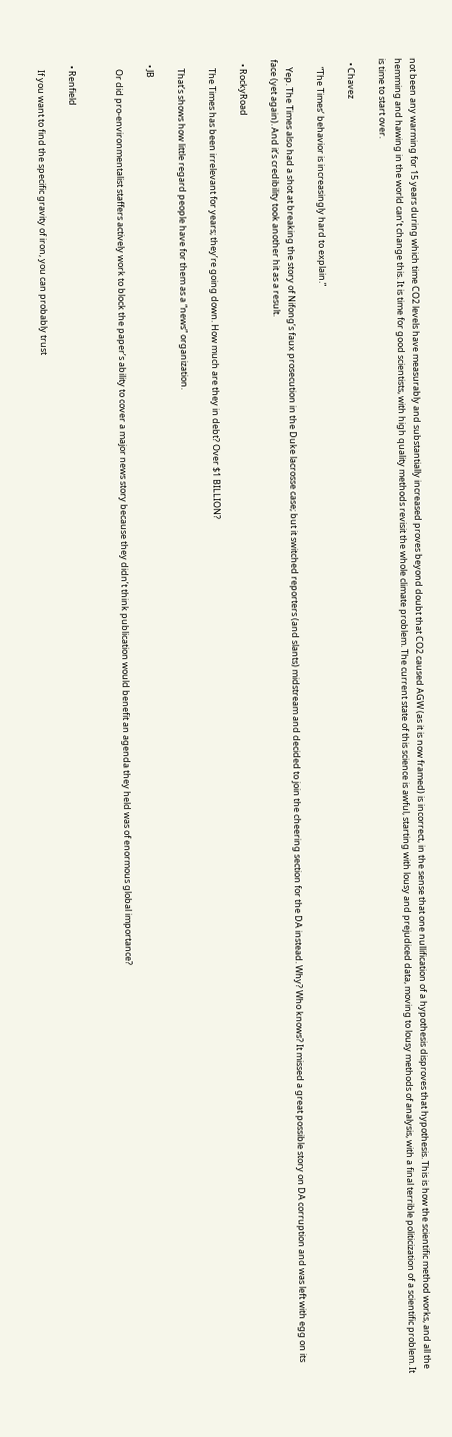not been any warming for 15 years during which time CO2 levels have measurably and substantially increased proves beyond doubt that CO2 caused AGW (as it is now framed) is incorrect, in the sense that one nullification of a hypothesis disproves that hypothesis. This is how the scientific method works, and all the hemming and hawing in the world can’t change this. It is time for good scientists, with high quality methods revisit the whole climate problem. The current state of this science is awful, starting with lousy and prejudiced data, moving to lousy methods of analysis, with a final terrible politicization of a scientific problem. It is time to start over.

  • Chavez

    “The Times‘ behavior is increasingly hard to explain.”

    Yep. The Times also had a shot at breaking the story of Nifong’s faux prosecution in the Duke lacrosse case; but it switched reporters (and slants) midstream and decided to join the cheering section for the DA instead. Why? Who knows? It missed a great possible story on DA corruption and was left with egg on its face (yet again). And it’s credibility took another hit as a result.

  • RockyRoad

    The Times has been irrelevant for years; they’re going down. How much are they in debt? Over $1 BILLION?

    That’s shows how little regard people have for them as a “news” organization.

  • JB

    Or did pro-environmentalist staffers actively work to block the paper’s ability to cover a major news story because they didn’t think publication would benefit an agenda they held was of enormous global importance?


  • Renfield

    If you want to find the specific gravity of iron, you can probably trust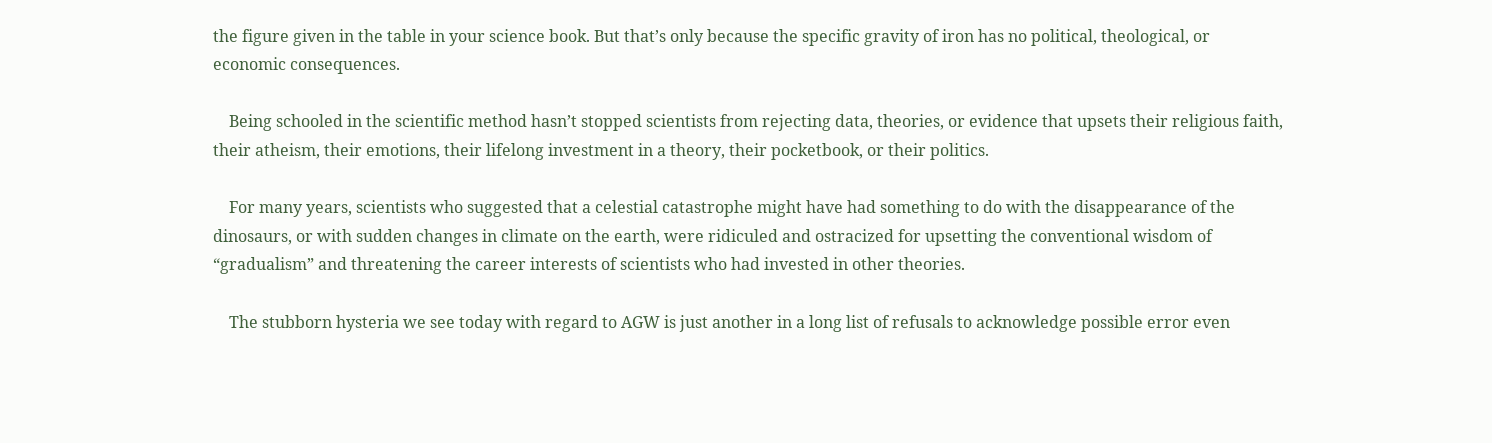the figure given in the table in your science book. But that’s only because the specific gravity of iron has no political, theological, or economic consequences.

    Being schooled in the scientific method hasn’t stopped scientists from rejecting data, theories, or evidence that upsets their religious faith, their atheism, their emotions, their lifelong investment in a theory, their pocketbook, or their politics.

    For many years, scientists who suggested that a celestial catastrophe might have had something to do with the disappearance of the dinosaurs, or with sudden changes in climate on the earth, were ridiculed and ostracized for upsetting the conventional wisdom of “gradualism” and threatening the career interests of scientists who had invested in other theories.

    The stubborn hysteria we see today with regard to AGW is just another in a long list of refusals to acknowledge possible error even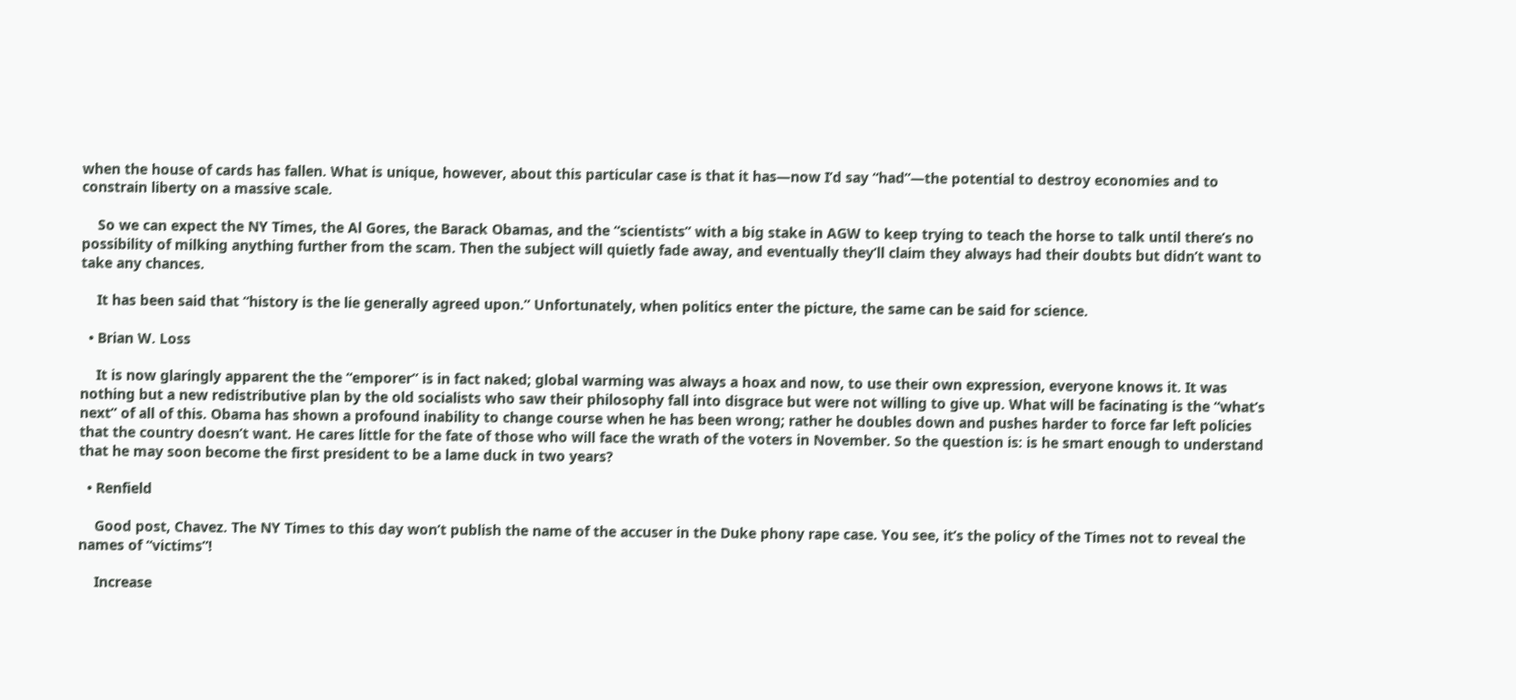when the house of cards has fallen. What is unique, however, about this particular case is that it has—now I’d say “had”—the potential to destroy economies and to constrain liberty on a massive scale.

    So we can expect the NY Times, the Al Gores, the Barack Obamas, and the “scientists” with a big stake in AGW to keep trying to teach the horse to talk until there’s no possibility of milking anything further from the scam. Then the subject will quietly fade away, and eventually they’ll claim they always had their doubts but didn’t want to take any chances.

    It has been said that “history is the lie generally agreed upon.” Unfortunately, when politics enter the picture, the same can be said for science.

  • Brian W. Loss

    It is now glaringly apparent the the “emporer” is in fact naked; global warming was always a hoax and now, to use their own expression, everyone knows it. It was nothing but a new redistributive plan by the old socialists who saw their philosophy fall into disgrace but were not willing to give up. What will be facinating is the “what’s next” of all of this. Obama has shown a profound inability to change course when he has been wrong; rather he doubles down and pushes harder to force far left policies that the country doesn’t want. He cares little for the fate of those who will face the wrath of the voters in November. So the question is: is he smart enough to understand that he may soon become the first president to be a lame duck in two years?

  • Renfield

    Good post, Chavez. The NY Times to this day won’t publish the name of the accuser in the Duke phony rape case. You see, it’s the policy of the Times not to reveal the names of “victims”!

    Increase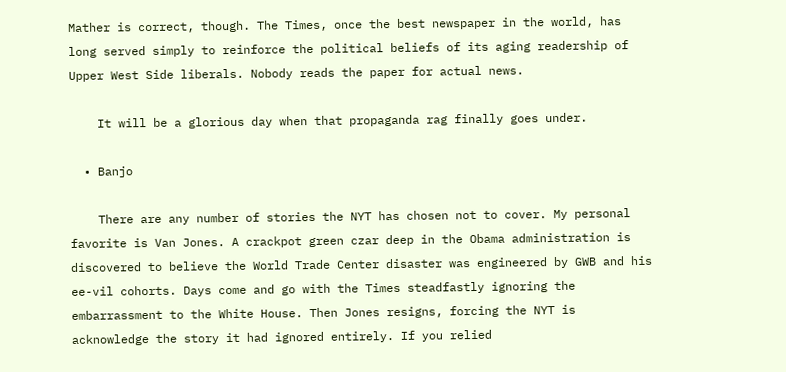Mather is correct, though. The Times, once the best newspaper in the world, has long served simply to reinforce the political beliefs of its aging readership of Upper West Side liberals. Nobody reads the paper for actual news.

    It will be a glorious day when that propaganda rag finally goes under.

  • Banjo

    There are any number of stories the NYT has chosen not to cover. My personal favorite is Van Jones. A crackpot green czar deep in the Obama administration is discovered to believe the World Trade Center disaster was engineered by GWB and his ee-vil cohorts. Days come and go with the Times steadfastly ignoring the embarrassment to the White House. Then Jones resigns, forcing the NYT is acknowledge the story it had ignored entirely. If you relied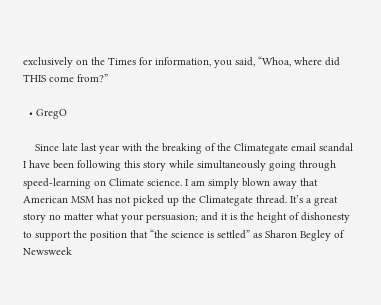exclusively on the Times for information, you said, “Whoa, where did THIS come from?”

  • GregO

    Since late last year with the breaking of the Climategate email scandal I have been following this story while simultaneously going through speed-learning on Climate science. I am simply blown away that American MSM has not picked up the Climategate thread. It’s a great story no matter what your persuasion; and it is the height of dishonesty to support the position that “the science is settled” as Sharon Begley of Newsweek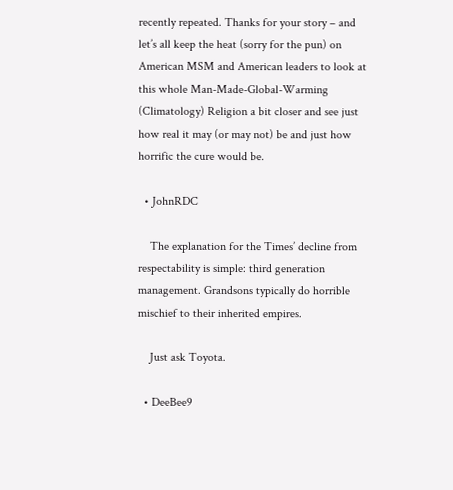recently repeated. Thanks for your story – and let’s all keep the heat (sorry for the pun) on American MSM and American leaders to look at this whole Man-Made-Global-Warming (Climatology) Religion a bit closer and see just how real it may (or may not) be and just how horrific the cure would be.

  • JohnRDC

    The explanation for the Times’ decline from respectability is simple: third generation management. Grandsons typically do horrible mischief to their inherited empires.

    Just ask Toyota.

  • DeeBee9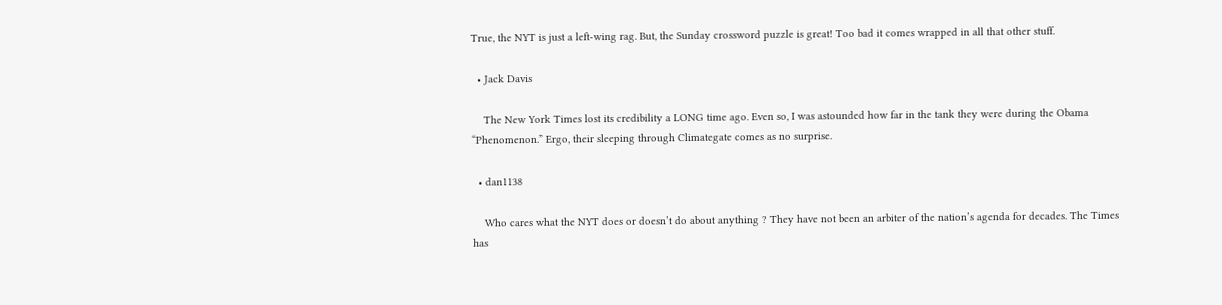True, the NYT is just a left-wing rag. But, the Sunday crossword puzzle is great! Too bad it comes wrapped in all that other stuff.

  • Jack Davis

    The New York Times lost its credibility a LONG time ago. Even so, I was astounded how far in the tank they were during the Obama “Phenomenon.” Ergo, their sleeping through Climategate comes as no surprise.

  • dan1138

    Who cares what the NYT does or doesn’t do about anything ? They have not been an arbiter of the nation’s agenda for decades. The Times has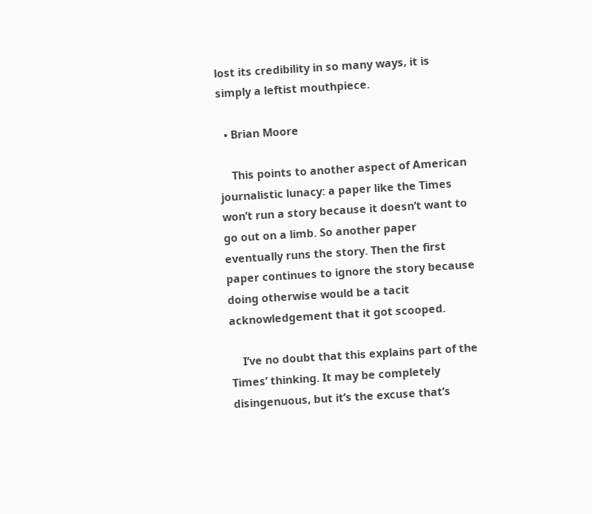lost its credibility in so many ways, it is simply a leftist mouthpiece.

  • Brian Moore

    This points to another aspect of American journalistic lunacy: a paper like the Times won’t run a story because it doesn’t want to go out on a limb. So another paper eventually runs the story. Then the first paper continues to ignore the story because doing otherwise would be a tacit acknowledgement that it got scooped.

    I’ve no doubt that this explains part of the Times’ thinking. It may be completely disingenuous, but it’s the excuse that’s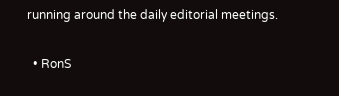running around the daily editorial meetings.

  • RonS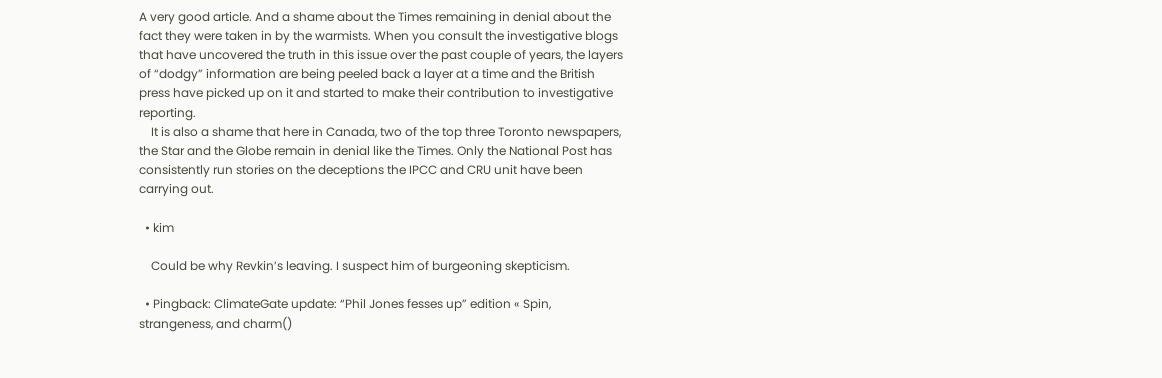A very good article. And a shame about the Times remaining in denial about the fact they were taken in by the warmists. When you consult the investigative blogs that have uncovered the truth in this issue over the past couple of years, the layers of “dodgy” information are being peeled back a layer at a time and the British press have picked up on it and started to make their contribution to investigative reporting.
    It is also a shame that here in Canada, two of the top three Toronto newspapers, the Star and the Globe remain in denial like the Times. Only the National Post has consistently run stories on the deceptions the IPCC and CRU unit have been carrying out.

  • kim

    Could be why Revkin’s leaving. I suspect him of burgeoning skepticism.

  • Pingback: ClimateGate update: “Phil Jones fesses up” edition « Spin, strangeness, and charm()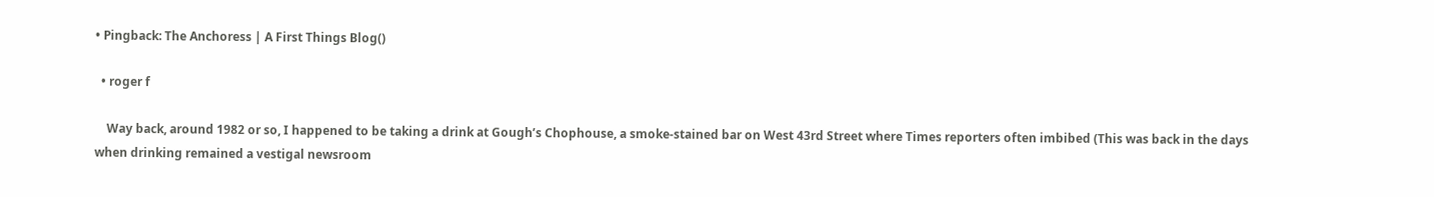• Pingback: The Anchoress | A First Things Blog()

  • roger f

    Way back, around 1982 or so, I happened to be taking a drink at Gough’s Chophouse, a smoke-stained bar on West 43rd Street where Times reporters often imbibed (This was back in the days when drinking remained a vestigal newsroom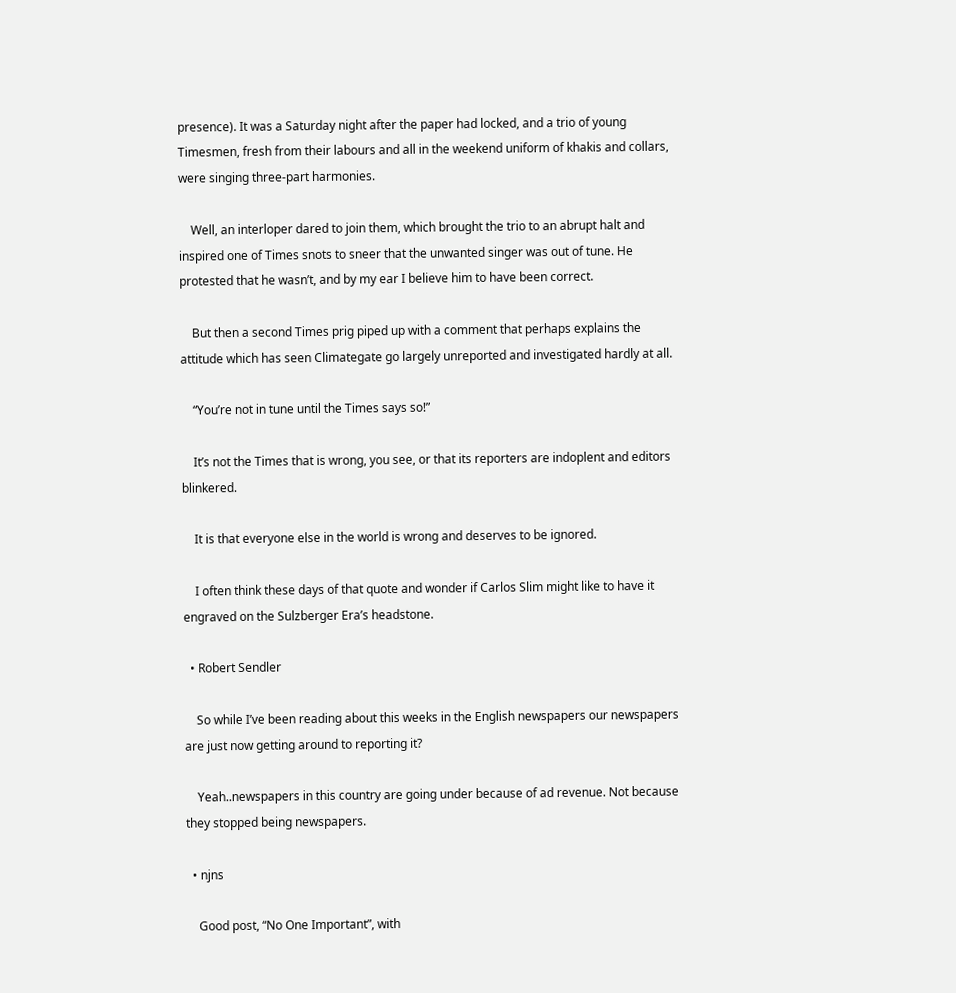presence). It was a Saturday night after the paper had locked, and a trio of young Timesmen, fresh from their labours and all in the weekend uniform of khakis and collars, were singing three-part harmonies.

    Well, an interloper dared to join them, which brought the trio to an abrupt halt and inspired one of Times snots to sneer that the unwanted singer was out of tune. He protested that he wasn’t, and by my ear I believe him to have been correct.

    But then a second Times prig piped up with a comment that perhaps explains the attitude which has seen Climategate go largely unreported and investigated hardly at all.

    “You’re not in tune until the Times says so!”

    It’s not the Times that is wrong, you see, or that its reporters are indoplent and editors blinkered.

    It is that everyone else in the world is wrong and deserves to be ignored.

    I often think these days of that quote and wonder if Carlos Slim might like to have it engraved on the Sulzberger Era’s headstone.

  • Robert Sendler

    So while I’ve been reading about this weeks in the English newspapers our newspapers are just now getting around to reporting it?

    Yeah..newspapers in this country are going under because of ad revenue. Not because they stopped being newspapers.

  • njns

    Good post, “No One Important”, with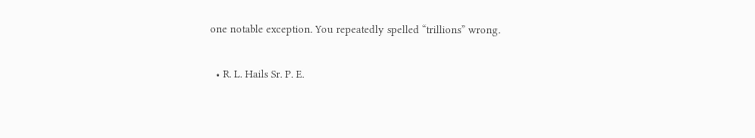one notable exception. You repeatedly spelled “trillions” wrong.

  • R. L. Hails Sr. P. E.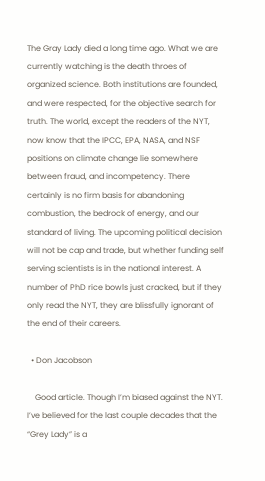The Gray Lady died a long time ago. What we are currently watching is the death throes of organized science. Both institutions are founded, and were respected, for the objective search for truth. The world, except the readers of the NYT, now know that the IPCC, EPA, NASA, and NSF positions on climate change lie somewhere between fraud, and incompetency. There certainly is no firm basis for abandoning combustion, the bedrock of energy, and our standard of living. The upcoming political decision will not be cap and trade, but whether funding self serving scientists is in the national interest. A number of PhD rice bowls just cracked, but if they only read the NYT, they are blissfully ignorant of the end of their careers.

  • Don Jacobson

    Good article. Though I’m biased against the NYT. I’ve believed for the last couple decades that the “Grey Lady” is a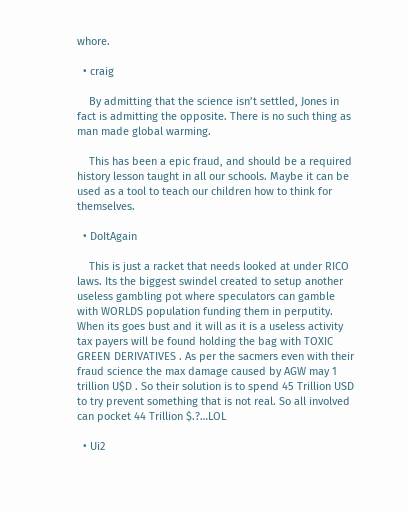whore.

  • craig

    By admitting that the science isn’t settled, Jones in fact is admitting the opposite. There is no such thing as man made global warming.

    This has been a epic fraud, and should be a required history lesson taught in all our schools. Maybe it can be used as a tool to teach our children how to think for themselves.

  • DoItAgain

    This is just a racket that needs looked at under RICO laws. Its the biggest swindel created to setup another useless gambling pot where speculators can gamble with WORLDS population funding them in perputity. When its goes bust and it will as it is a useless activity tax payers will be found holding the bag with TOXIC GREEN DERIVATIVES . As per the sacmers even with their fraud science the max damage caused by AGW may 1 trillion U$D . So their solution is to spend 45 Trillion USD to try prevent something that is not real. So all involved can pocket 44 Trillion $.?…LOL

  • Ui2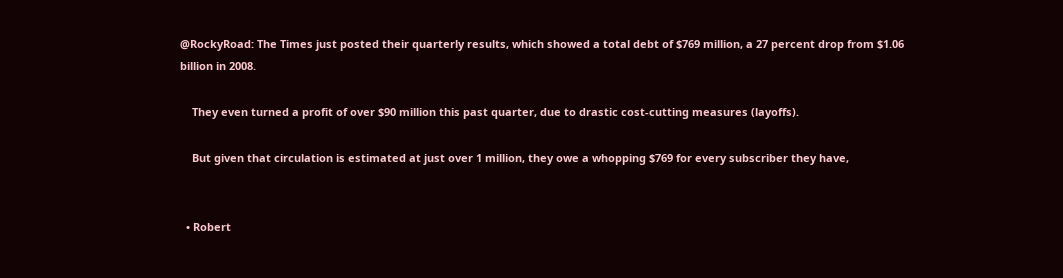@RockyRoad: The Times just posted their quarterly results, which showed a total debt of $769 million, a 27 percent drop from $1.06 billion in 2008.

    They even turned a profit of over $90 million this past quarter, due to drastic cost-cutting measures (layoffs).

    But given that circulation is estimated at just over 1 million, they owe a whopping $769 for every subscriber they have,


  • Robert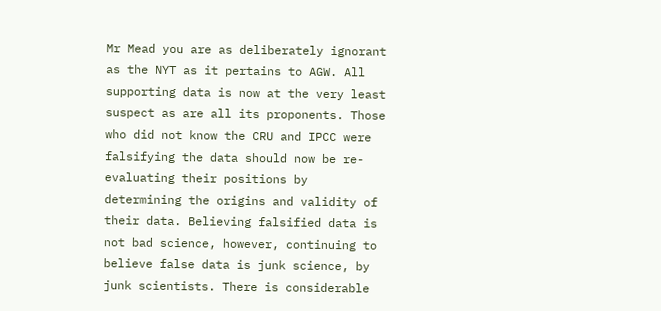Mr Mead you are as deliberately ignorant as the NYT as it pertains to AGW. All supporting data is now at the very least suspect as are all its proponents. Those who did not know the CRU and IPCC were falsifying the data should now be re-evaluating their positions by determining the origins and validity of their data. Believing falsified data is not bad science, however, continuing to believe false data is junk science, by junk scientists. There is considerable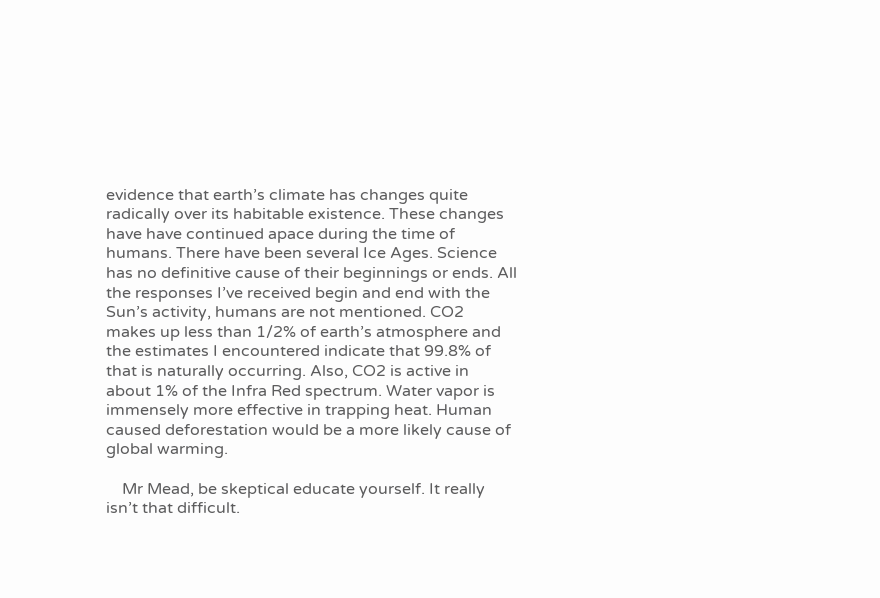evidence that earth’s climate has changes quite radically over its habitable existence. These changes have have continued apace during the time of humans. There have been several Ice Ages. Science has no definitive cause of their beginnings or ends. All the responses I’ve received begin and end with the Sun’s activity, humans are not mentioned. CO2 makes up less than 1/2% of earth’s atmosphere and the estimates I encountered indicate that 99.8% of that is naturally occurring. Also, CO2 is active in about 1% of the Infra Red spectrum. Water vapor is immensely more effective in trapping heat. Human caused deforestation would be a more likely cause of global warming.

    Mr Mead, be skeptical educate yourself. It really isn’t that difficult.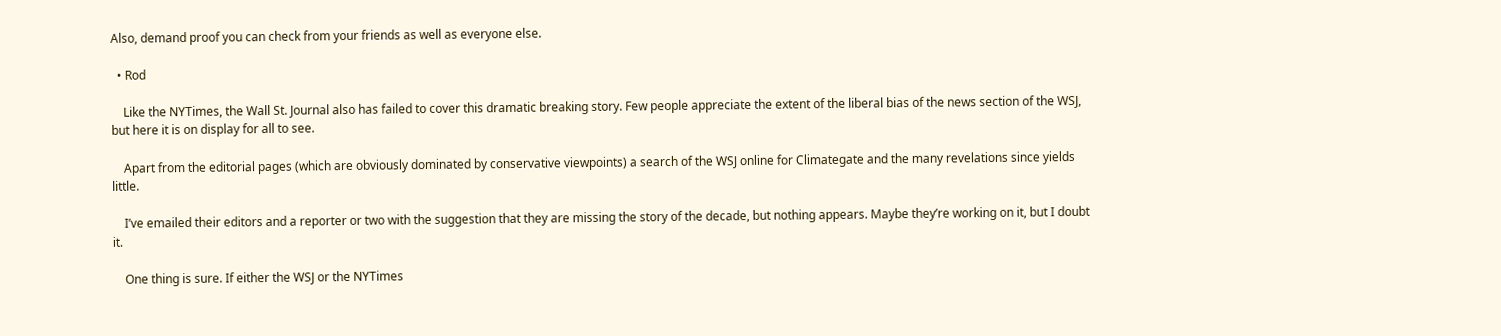Also, demand proof you can check from your friends as well as everyone else.

  • Rod

    Like the NYTimes, the Wall St. Journal also has failed to cover this dramatic breaking story. Few people appreciate the extent of the liberal bias of the news section of the WSJ, but here it is on display for all to see.

    Apart from the editorial pages (which are obviously dominated by conservative viewpoints) a search of the WSJ online for Climategate and the many revelations since yields little.

    I’ve emailed their editors and a reporter or two with the suggestion that they are missing the story of the decade, but nothing appears. Maybe they’re working on it, but I doubt it.

    One thing is sure. If either the WSJ or the NYTimes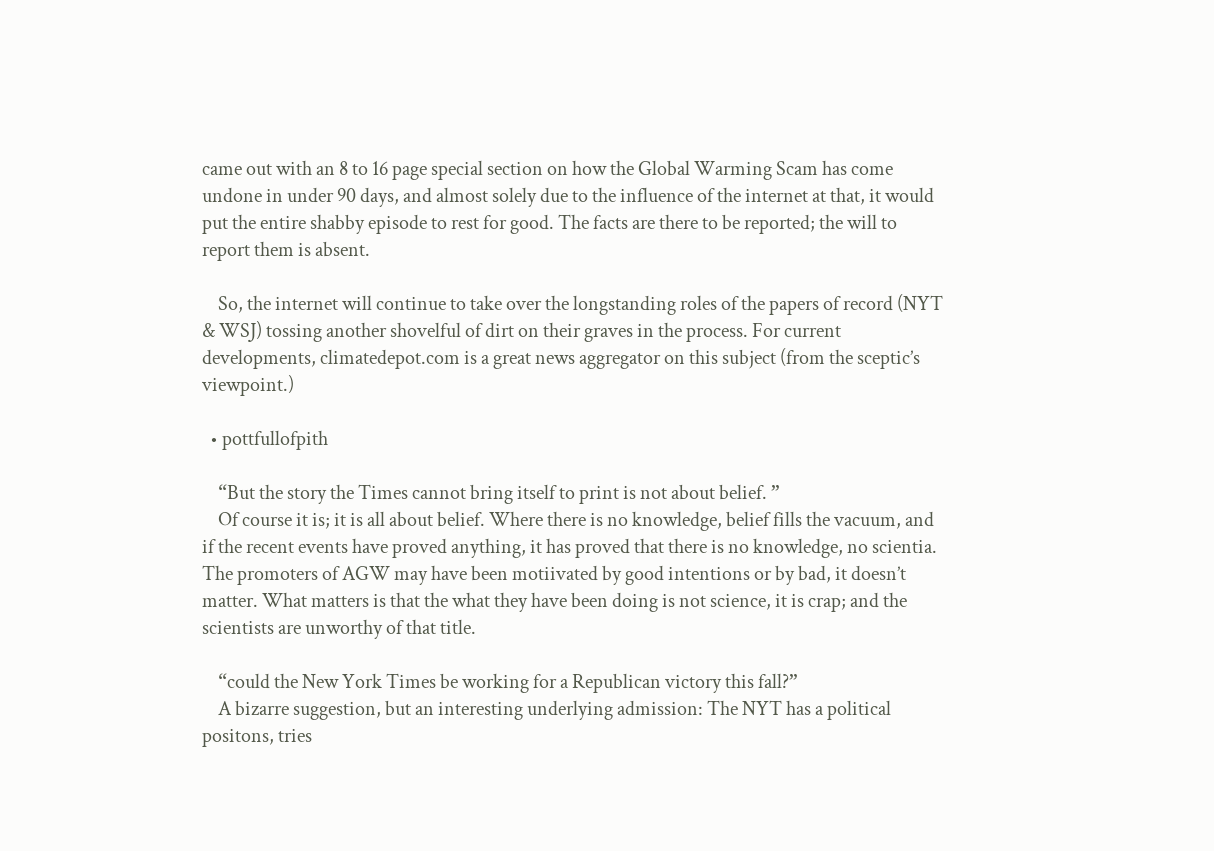came out with an 8 to 16 page special section on how the Global Warming Scam has come undone in under 90 days, and almost solely due to the influence of the internet at that, it would put the entire shabby episode to rest for good. The facts are there to be reported; the will to report them is absent.

    So, the internet will continue to take over the longstanding roles of the papers of record (NYT & WSJ) tossing another shovelful of dirt on their graves in the process. For current developments, climatedepot.com is a great news aggregator on this subject (from the sceptic’s viewpoint.)

  • pottfullofpith

    “But the story the Times cannot bring itself to print is not about belief. ”
    Of course it is; it is all about belief. Where there is no knowledge, belief fills the vacuum, and if the recent events have proved anything, it has proved that there is no knowledge, no scientia. The promoters of AGW may have been motiivated by good intentions or by bad, it doesn’t matter. What matters is that the what they have been doing is not science, it is crap; and the scientists are unworthy of that title.

    “could the New York Times be working for a Republican victory this fall?”
    A bizarre suggestion, but an interesting underlying admission: The NYT has a political positons, tries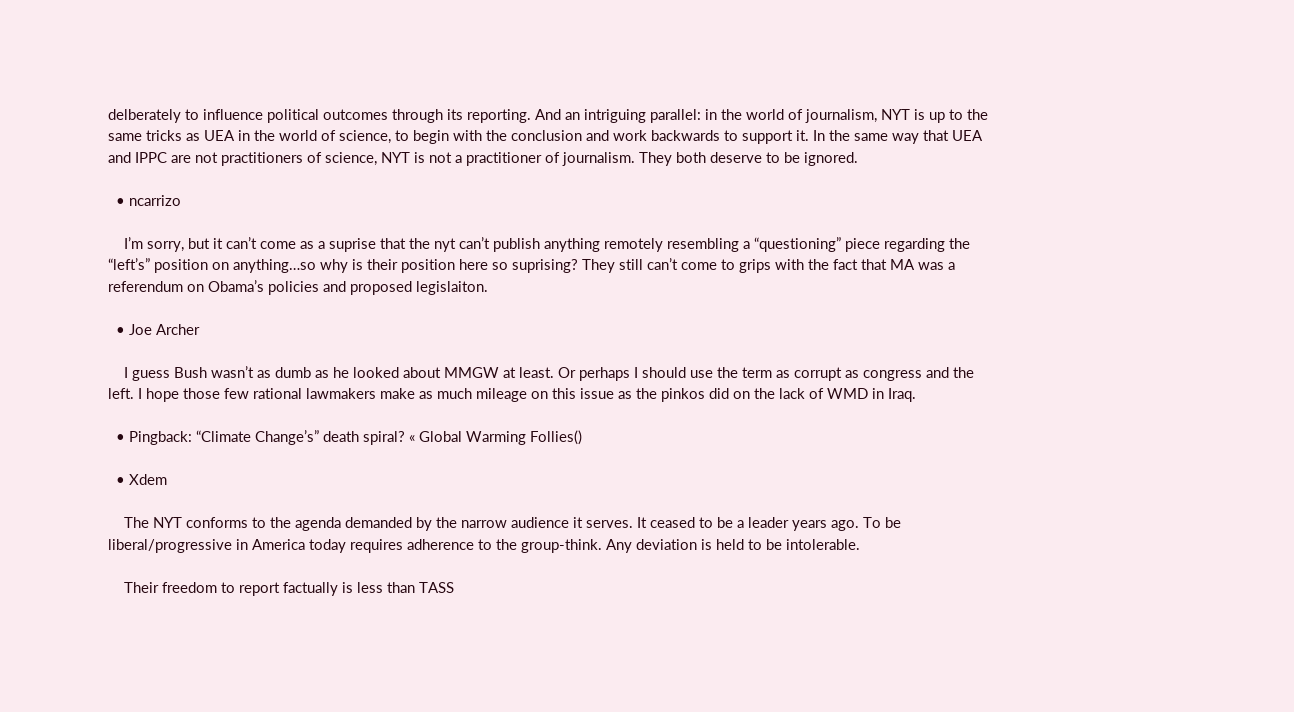delberately to influence political outcomes through its reporting. And an intriguing parallel: in the world of journalism, NYT is up to the same tricks as UEA in the world of science, to begin with the conclusion and work backwards to support it. In the same way that UEA and IPPC are not practitioners of science, NYT is not a practitioner of journalism. They both deserve to be ignored.

  • ncarrizo

    I’m sorry, but it can’t come as a suprise that the nyt can’t publish anything remotely resembling a “questioning” piece regarding the “left’s” position on anything…so why is their position here so suprising? They still can’t come to grips with the fact that MA was a referendum on Obama’s policies and proposed legislaiton.

  • Joe Archer

    I guess Bush wasn’t as dumb as he looked about MMGW at least. Or perhaps I should use the term as corrupt as congress and the left. I hope those few rational lawmakers make as much mileage on this issue as the pinkos did on the lack of WMD in Iraq.

  • Pingback: “Climate Change’s” death spiral? « Global Warming Follies()

  • Xdem

    The NYT conforms to the agenda demanded by the narrow audience it serves. It ceased to be a leader years ago. To be liberal/progressive in America today requires adherence to the group-think. Any deviation is held to be intolerable.

    Their freedom to report factually is less than TASS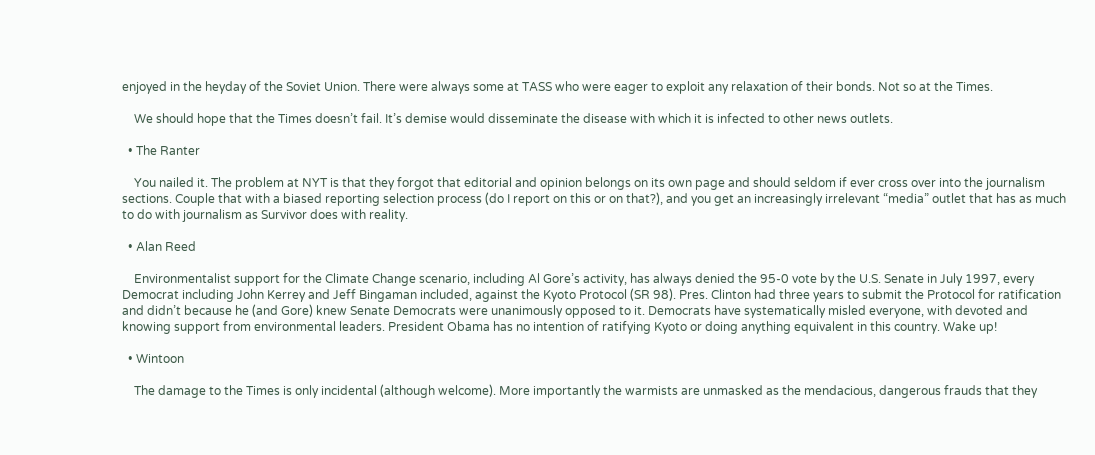enjoyed in the heyday of the Soviet Union. There were always some at TASS who were eager to exploit any relaxation of their bonds. Not so at the Times.

    We should hope that the Times doesn’t fail. It’s demise would disseminate the disease with which it is infected to other news outlets.

  • The Ranter

    You nailed it. The problem at NYT is that they forgot that editorial and opinion belongs on its own page and should seldom if ever cross over into the journalism sections. Couple that with a biased reporting selection process (do I report on this or on that?), and you get an increasingly irrelevant “media” outlet that has as much to do with journalism as Survivor does with reality.

  • Alan Reed

    Environmentalist support for the Climate Change scenario, including Al Gore’s activity, has always denied the 95-0 vote by the U.S. Senate in July 1997, every Democrat including John Kerrey and Jeff Bingaman included, against the Kyoto Protocol (SR 98). Pres. Clinton had three years to submit the Protocol for ratification and didn’t because he (and Gore) knew Senate Democrats were unanimously opposed to it. Democrats have systematically misled everyone, with devoted and knowing support from environmental leaders. President Obama has no intention of ratifying Kyoto or doing anything equivalent in this country. Wake up!

  • Wintoon

    The damage to the Times is only incidental (although welcome). More importantly the warmists are unmasked as the mendacious, dangerous frauds that they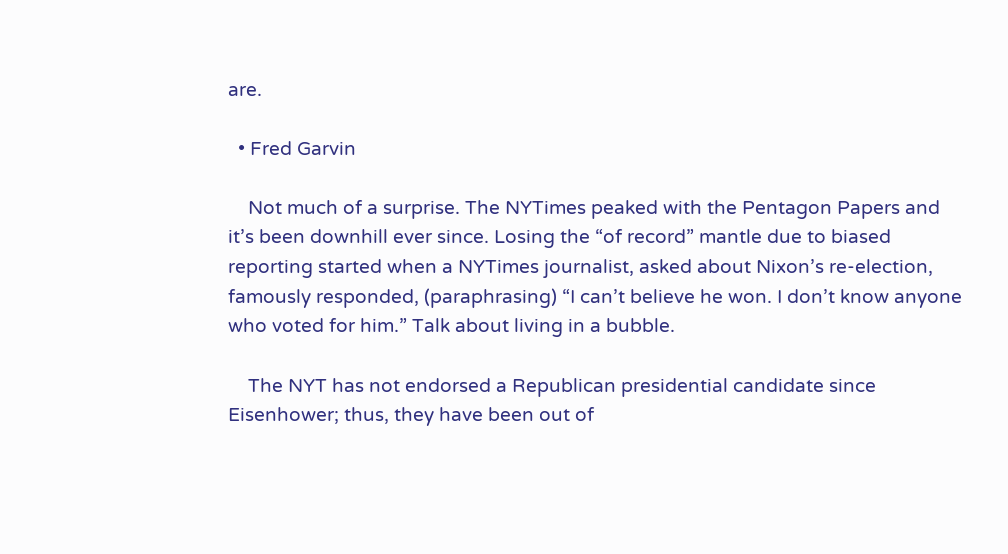are.

  • Fred Garvin

    Not much of a surprise. The NYTimes peaked with the Pentagon Papers and it’s been downhill ever since. Losing the “of record” mantle due to biased reporting started when a NYTimes journalist, asked about Nixon’s re-election, famously responded, (paraphrasing) “I can’t believe he won. I don’t know anyone who voted for him.” Talk about living in a bubble.

    The NYT has not endorsed a Republican presidential candidate since Eisenhower; thus, they have been out of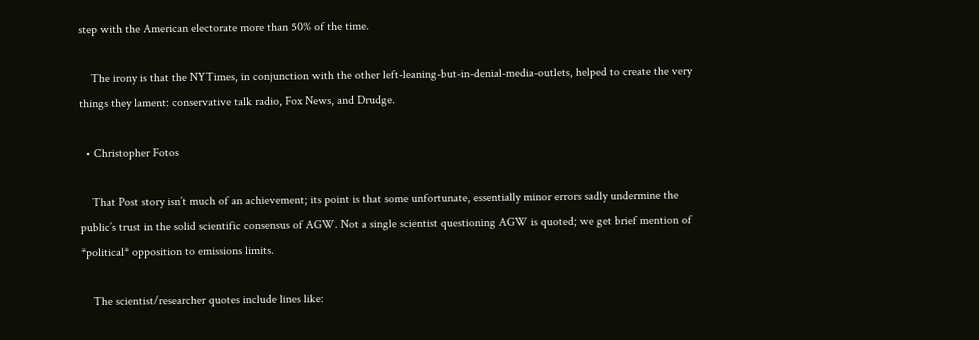step with the American electorate more than 50% of the time.

    The irony is that the NYTimes, in conjunction with the other left-leaning-but-in-denial-media-outlets, helped to create the very things they lament: conservative talk radio, Fox News, and Drudge.

  • Christopher Fotos

    That Post story isn’t much of an achievement; its point is that some unfortunate, essentially minor errors sadly undermine the public’s trust in the solid scientific consensus of AGW. Not a single scientist questioning AGW is quoted; we get brief mention of *political* opposition to emissions limits.

    The scientist/researcher quotes include lines like: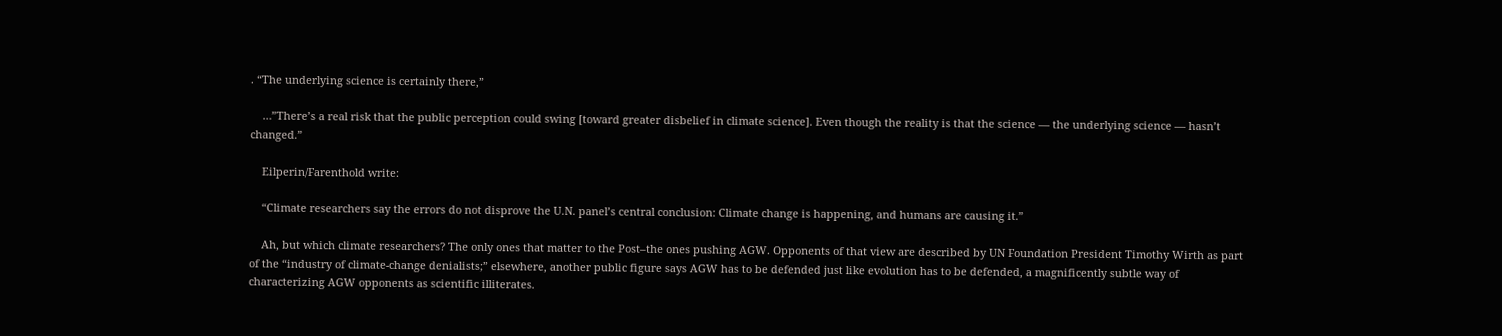. “The underlying science is certainly there,”

    …”There’s a real risk that the public perception could swing [toward greater disbelief in climate science]. Even though the reality is that the science — the underlying science — hasn’t changed.”

    Eilperin/Farenthold write:

    “Climate researchers say the errors do not disprove the U.N. panel’s central conclusion: Climate change is happening, and humans are causing it.”

    Ah, but which climate researchers? The only ones that matter to the Post–the ones pushing AGW. Opponents of that view are described by UN Foundation President Timothy Wirth as part of the “industry of climate-change denialists;” elsewhere, another public figure says AGW has to be defended just like evolution has to be defended, a magnificently subtle way of characterizing AGW opponents as scientific illiterates.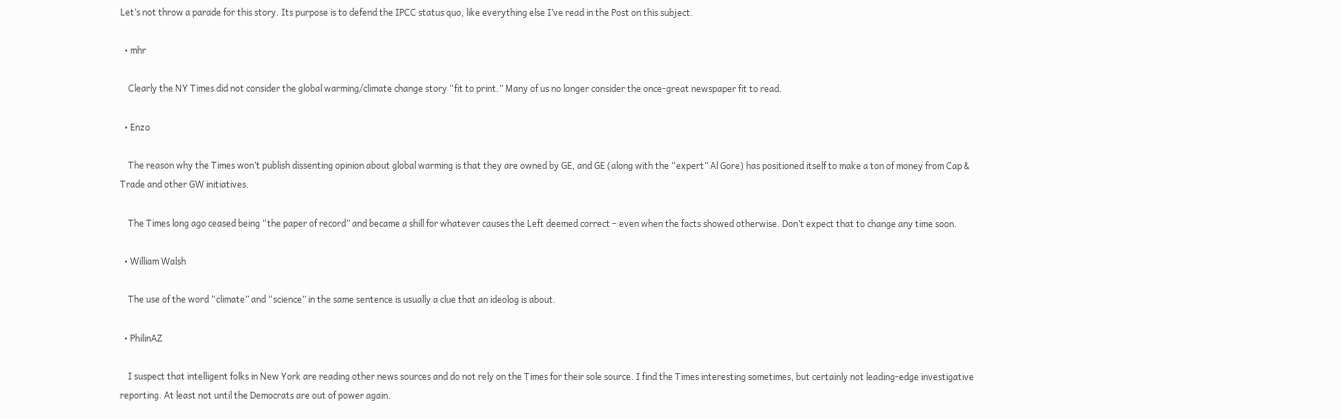Let’s not throw a parade for this story. Its purpose is to defend the IPCC status quo, like everything else I’ve read in the Post on this subject.

  • mhr

    Clearly the NY Times did not consider the global warming/climate change story “fit to print.” Many of us no longer consider the once-great newspaper fit to read.

  • Enzo

    The reason why the Times won’t publish dissenting opinion about global warming is that they are owned by GE, and GE (along with the “expert” Al Gore) has positioned itself to make a ton of money from Cap & Trade and other GW initiatives.

    The Times long ago ceased being “the paper of record” and became a shill for whatever causes the Left deemed correct – even when the facts showed otherwise. Don’t expect that to change any time soon.

  • William Walsh

    The use of the word “climate” and “science” in the same sentence is usually a clue that an ideolog is about.

  • PhilinAZ

    I suspect that intelligent folks in New York are reading other news sources and do not rely on the Times for their sole source. I find the Times interesting sometimes, but certainly not leading-edge investigative reporting. At least not until the Democrats are out of power again.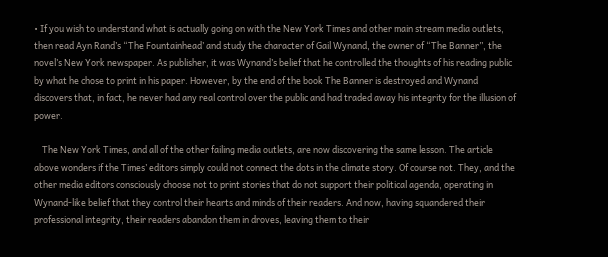• If you wish to understand what is actually going on with the New York Times and other main stream media outlets, then read Ayn Rand’s “The Fountainhead’ and study the character of Gail Wynand, the owner of “The Banner”, the novel’s New York newspaper. As publisher, it was Wynand’s belief that he controlled the thoughts of his reading public by what he chose to print in his paper. However, by the end of the book The Banner is destroyed and Wynand discovers that, in fact, he never had any real control over the public and had traded away his integrity for the illusion of power.

    The New York Times, and all of the other failing media outlets, are now discovering the same lesson. The article above wonders if the Times’ editors simply could not connect the dots in the climate story. Of course not. They, and the other media editors consciously choose not to print stories that do not support their political agenda, operating in Wynand-like belief that they control their hearts and minds of their readers. And now, having squandered their professional integrity, their readers abandon them in droves, leaving them to their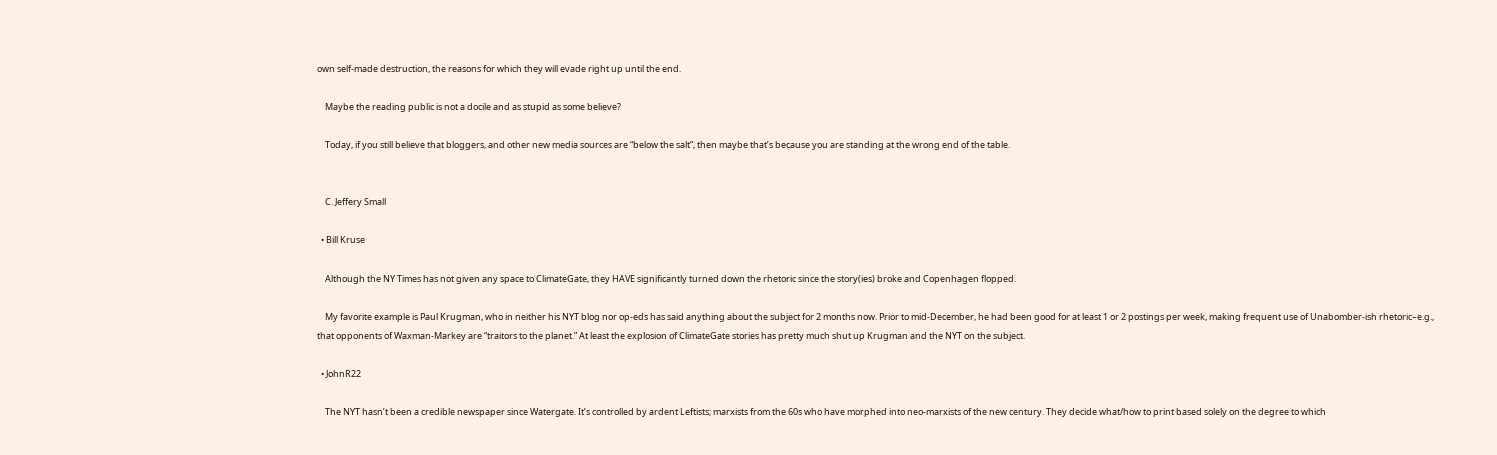own self-made destruction, the reasons for which they will evade right up until the end.

    Maybe the reading public is not a docile and as stupid as some believe?

    Today, if you still believe that bloggers, and other new media sources are “below the salt”, then maybe that’s because you are standing at the wrong end of the table.


    C. Jeffery Small

  • Bill Kruse

    Although the NY Times has not given any space to ClimateGate, they HAVE significantly turned down the rhetoric since the story(ies) broke and Copenhagen flopped.

    My favorite example is Paul Krugman, who in neither his NYT blog nor op-eds has said anything about the subject for 2 months now. Prior to mid-December, he had been good for at least 1 or 2 postings per week, making frequent use of Unabomber-ish rhetoric–e.g., that opponents of Waxman-Markey are “traitors to the planet.” At least the explosion of ClimateGate stories has pretty much shut up Krugman and the NYT on the subject.

  • JohnR22

    The NYT hasn’t been a credible newspaper since Watergate. It’s controlled by ardent Leftists; marxists from the 60s who have morphed into neo-marxists of the new century. They decide what/how to print based solely on the degree to which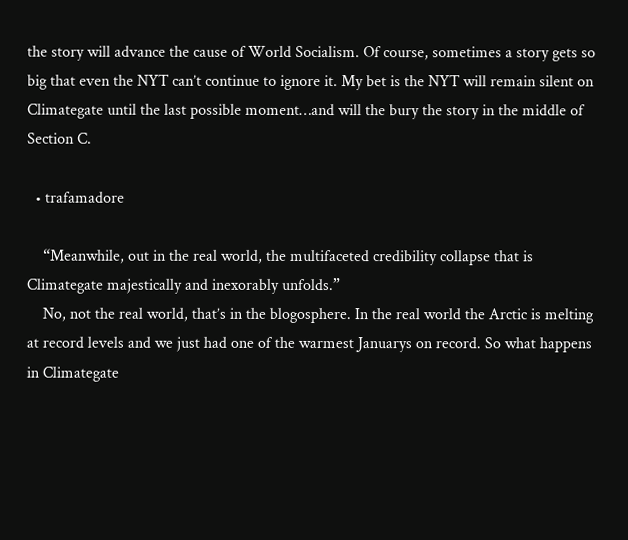the story will advance the cause of World Socialism. Of course, sometimes a story gets so big that even the NYT can’t continue to ignore it. My bet is the NYT will remain silent on Climategate until the last possible moment…and will the bury the story in the middle of Section C.

  • trafamadore

    “Meanwhile, out in the real world, the multifaceted credibility collapse that is Climategate majestically and inexorably unfolds.”
    No, not the real world, that’s in the blogosphere. In the real world the Arctic is melting at record levels and we just had one of the warmest Januarys on record. So what happens in Climategate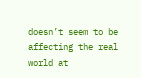doesn’t seem to be affecting the real world at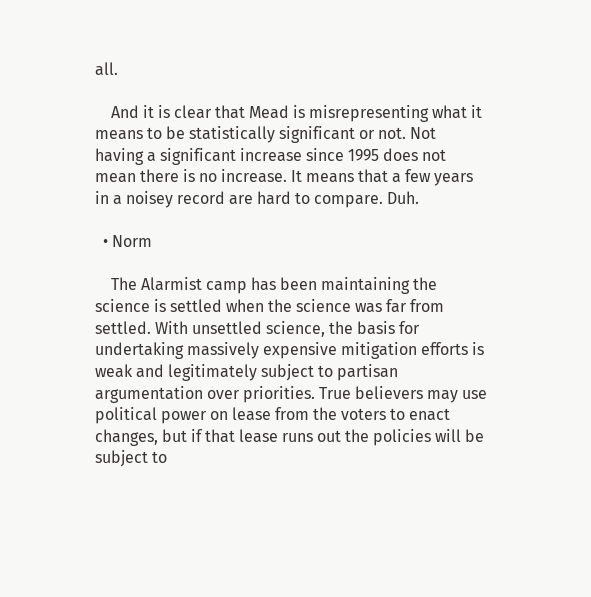all.

    And it is clear that Mead is misrepresenting what it means to be statistically significant or not. Not having a significant increase since 1995 does not mean there is no increase. It means that a few years in a noisey record are hard to compare. Duh.

  • Norm

    The Alarmist camp has been maintaining the science is settled when the science was far from settled. With unsettled science, the basis for undertaking massively expensive mitigation efforts is weak and legitimately subject to partisan argumentation over priorities. True believers may use political power on lease from the voters to enact changes, but if that lease runs out the policies will be subject to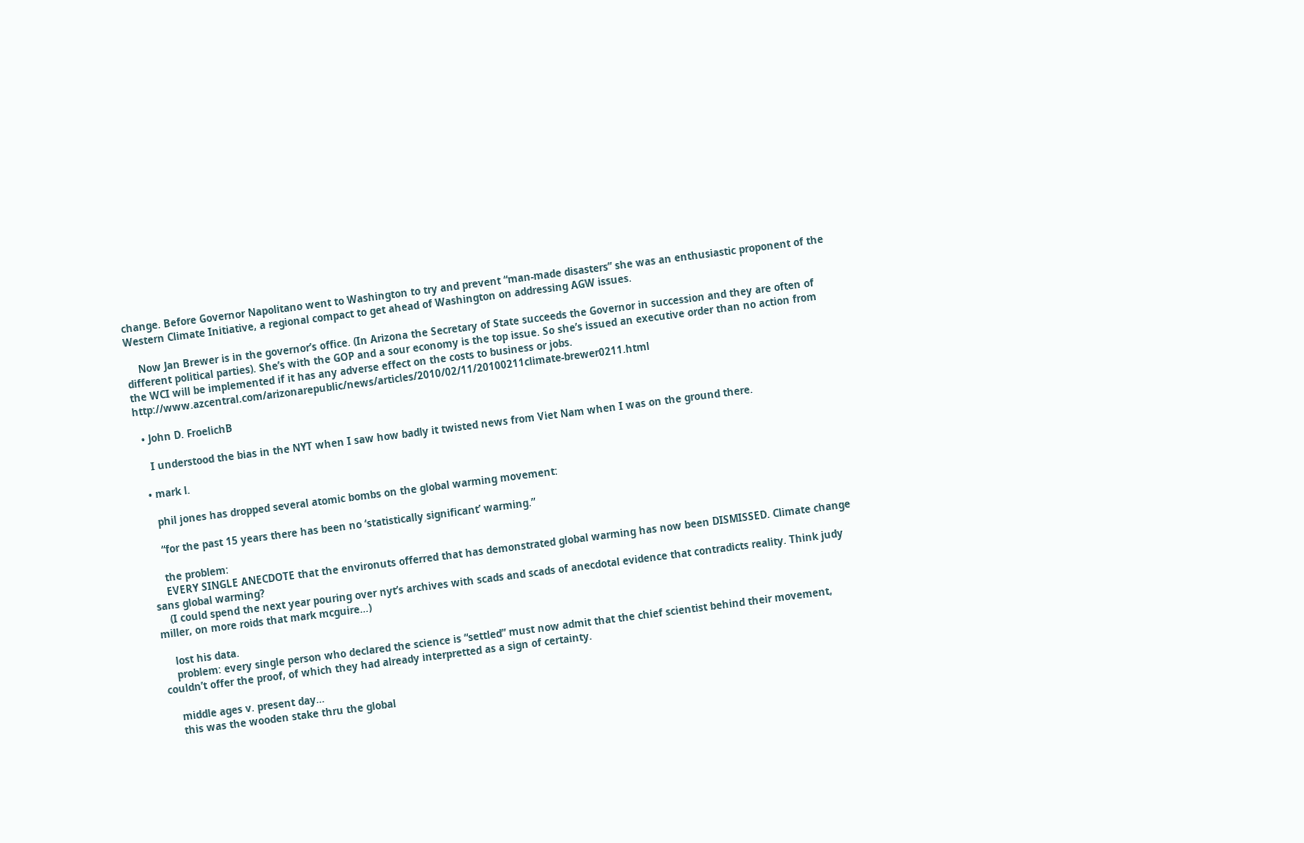change. Before Governor Napolitano went to Washington to try and prevent “man-made disasters” she was an enthusiastic proponent of the Western Climate Initiative, a regional compact to get ahead of Washington on addressing AGW issues.

    Now Jan Brewer is in the governor’s office. (In Arizona the Secretary of State succeeds the Governor in succession and they are often of different political parties). She’s with the GOP and a sour economy is the top issue. So she’s issued an executive order than no action from the WCI will be implemented if it has any adverse effect on the costs to business or jobs. http://www.azcentral.com/arizonarepublic/news/articles/2010/02/11/20100211climate-brewer0211.html

  • John D. FroelichB

    I understood the bias in the NYT when I saw how badly it twisted news from Viet Nam when I was on the ground there.

  • mark l.

    phil jones has dropped several atomic bombs on the global warming movement:

    “for the past 15 years there has been no ‘statistically significant’ warming.”

    the problem:
    EVERY SINGLE ANECDOTE that the environuts offerred that has demonstrated global warming has now been DISMISSED. Climate change sans global warming?
    (I could spend the next year pouring over nyt’s archives with scads and scads of anecdotal evidence that contradicts reality. Think judy miller, on more roids that mark mcguire…)

    lost his data.
    problem: every single person who declared the science is “settled” must now admit that the chief scientist behind their movement, couldn’t offer the proof, of which they had already interpretted as a sign of certainty.

    middle ages v. present day…
    this was the wooden stake thru the global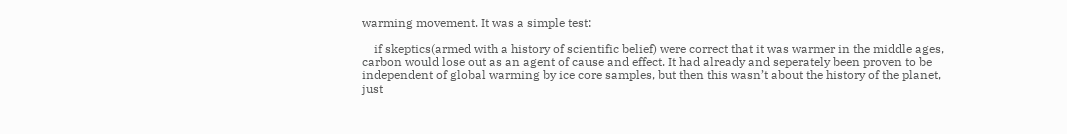warming movement. It was a simple test:

    if skeptics(armed with a history of scientific belief) were correct that it was warmer in the middle ages, carbon would lose out as an agent of cause and effect. It had already and seperately been proven to be independent of global warming by ice core samples, but then this wasn’t about the history of the planet, just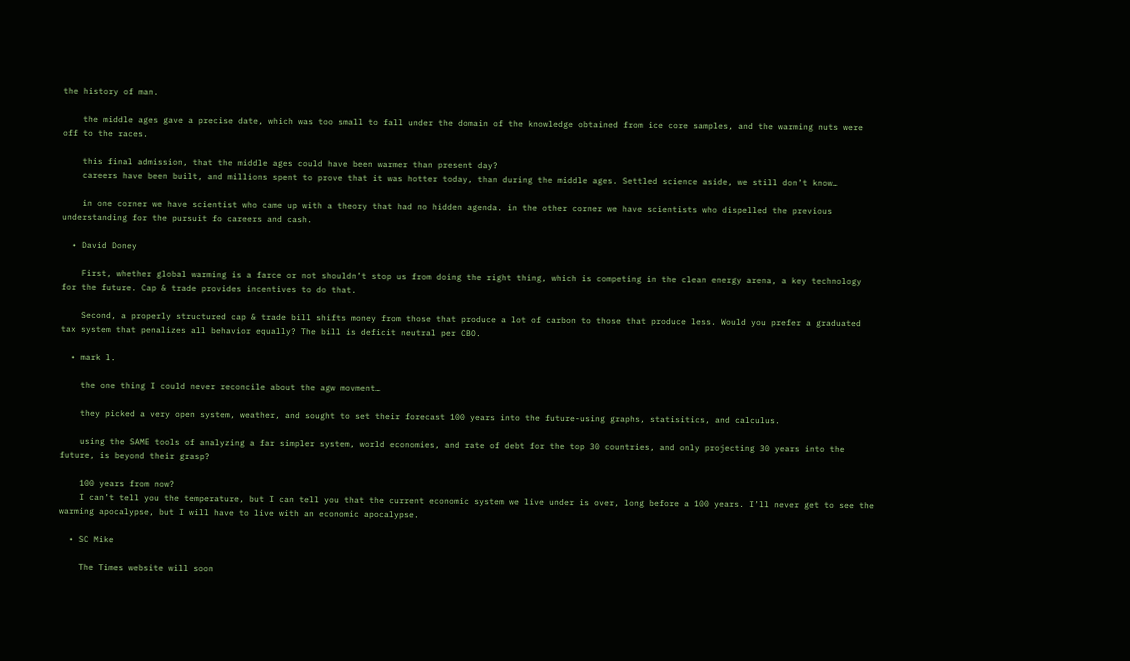the history of man.

    the middle ages gave a precise date, which was too small to fall under the domain of the knowledge obtained from ice core samples, and the warming nuts were off to the races.

    this final admission, that the middle ages could have been warmer than present day?
    careers have been built, and millions spent to prove that it was hotter today, than during the middle ages. Settled science aside, we still don’t know…

    in one corner we have scientist who came up with a theory that had no hidden agenda. in the other corner we have scientists who dispelled the previous understanding for the pursuit fo careers and cash.

  • David Doney

    First, whether global warming is a farce or not shouldn’t stop us from doing the right thing, which is competing in the clean energy arena, a key technology for the future. Cap & trade provides incentives to do that.

    Second, a properly structured cap & trade bill shifts money from those that produce a lot of carbon to those that produce less. Would you prefer a graduated tax system that penalizes all behavior equally? The bill is deficit neutral per CBO.

  • mark l.

    the one thing I could never reconcile about the agw movment…

    they picked a very open system, weather, and sought to set their forecast 100 years into the future-using graphs, statisitics, and calculus.

    using the SAME tools of analyzing a far simpler system, world economies, and rate of debt for the top 30 countries, and only projecting 30 years into the future, is beyond their grasp?

    100 years from now?
    I can’t tell you the temperature, but I can tell you that the current economic system we live under is over, long before a 100 years. I’ll never get to see the warming apocalypse, but I will have to live with an economic apocalypse.

  • SC Mike

    The Times website will soon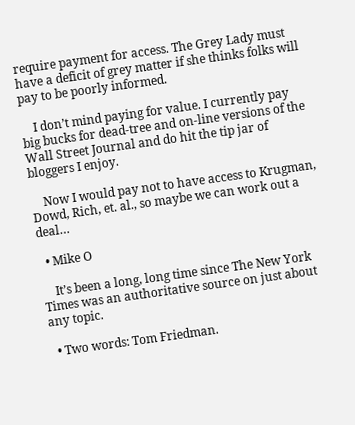require payment for access. The Grey Lady must have a deficit of grey matter if she thinks folks will pay to be poorly informed.

    I don’t mind paying for value. I currently pay big bucks for dead-tree and on-line versions of the Wall Street Journal and do hit the tip jar of bloggers I enjoy.

    Now I would pay not to have access to Krugman, Dowd, Rich, et. al., so maybe we can work out a deal…

  • Mike O

    It’s been a long, long time since The New York Times was an authoritative source on just about any topic.

  • Two words: Tom Friedman.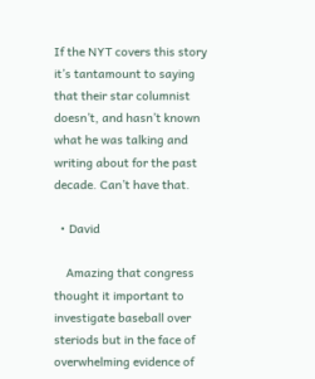If the NYT covers this story it’s tantamount to saying that their star columnist doesn’t, and hasn’t known what he was talking and writing about for the past decade. Can’t have that.

  • David

    Amazing that congress thought it important to investigate baseball over steriods but in the face of overwhelming evidence of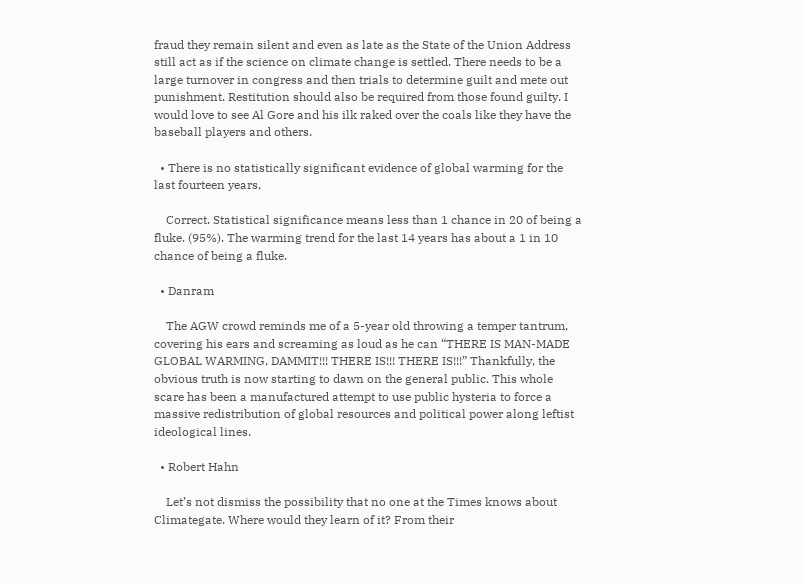fraud they remain silent and even as late as the State of the Union Address still act as if the science on climate change is settled. There needs to be a large turnover in congress and then trials to determine guilt and mete out punishment. Restitution should also be required from those found guilty. I would love to see Al Gore and his ilk raked over the coals like they have the baseball players and others.

  • There is no statistically significant evidence of global warming for the last fourteen years,

    Correct. Statistical significance means less than 1 chance in 20 of being a fluke. (95%). The warming trend for the last 14 years has about a 1 in 10 chance of being a fluke.

  • Danram

    The AGW crowd reminds me of a 5-year old throwing a temper tantrum, covering his ears and screaming as loud as he can “THERE IS MAN-MADE GLOBAL WARMING, DAMMIT!!! THERE IS!!! THERE IS!!!” Thankfully, the obvious truth is now starting to dawn on the general public. This whole scare has been a manufactured attempt to use public hysteria to force a massive redistribution of global resources and political power along leftist ideological lines.

  • Robert Hahn

    Let’s not dismiss the possibility that no one at the Times knows about Climategate. Where would they learn of it? From their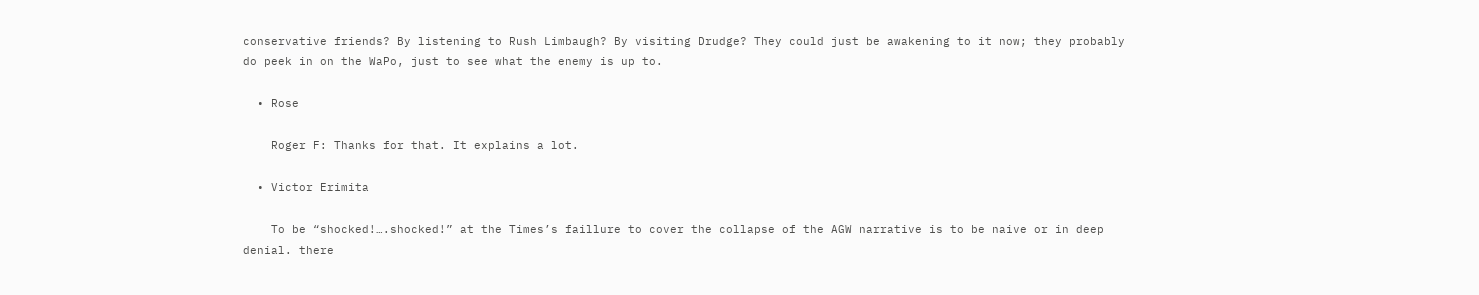conservative friends? By listening to Rush Limbaugh? By visiting Drudge? They could just be awakening to it now; they probably do peek in on the WaPo, just to see what the enemy is up to.

  • Rose

    Roger F: Thanks for that. It explains a lot.

  • Victor Erimita

    To be “shocked!….shocked!” at the Times’s faillure to cover the collapse of the AGW narrative is to be naive or in deep denial. there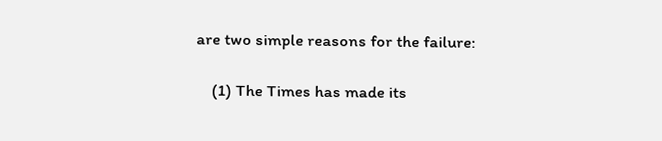are two simple reasons for the failure:

    (1) The Times has made its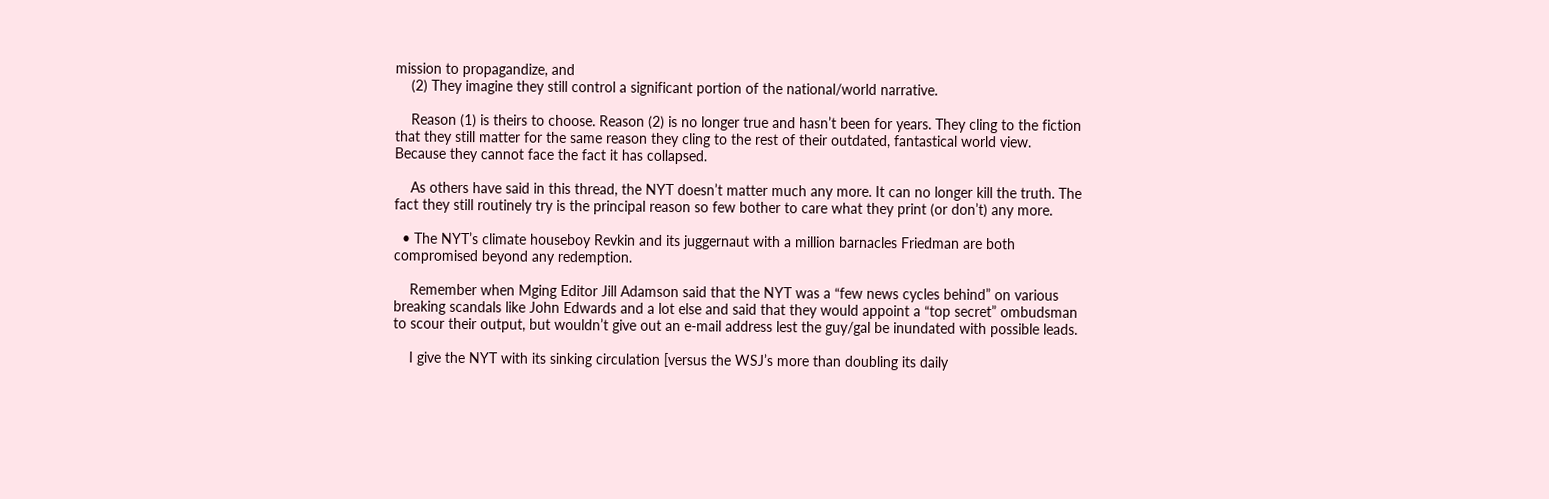mission to propagandize, and
    (2) They imagine they still control a significant portion of the national/world narrative.

    Reason (1) is theirs to choose. Reason (2) is no longer true and hasn’t been for years. They cling to the fiction that they still matter for the same reason they cling to the rest of their outdated, fantastical world view. Because they cannot face the fact it has collapsed.

    As others have said in this thread, the NYT doesn’t matter much any more. It can no longer kill the truth. The fact they still routinely try is the principal reason so few bother to care what they print (or don’t) any more.

  • The NYT’s climate houseboy Revkin and its juggernaut with a million barnacles Friedman are both compromised beyond any redemption.

    Remember when Mging Editor Jill Adamson said that the NYT was a “few news cycles behind” on various breaking scandals like John Edwards and a lot else and said that they would appoint a “top secret” ombudsman to scour their output, but wouldn’t give out an e-mail address lest the guy/gal be inundated with possible leads.

    I give the NYT with its sinking circulation [versus the WSJ’s more than doubling its daily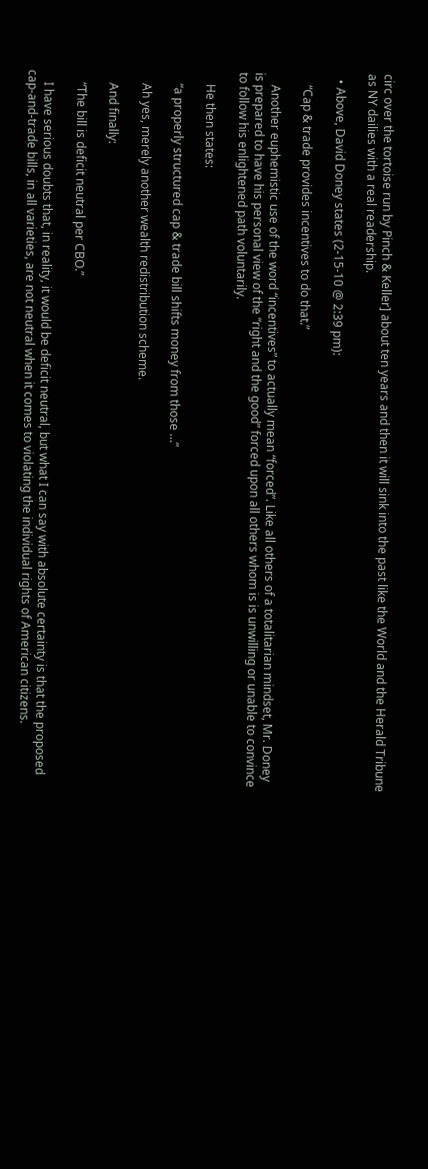circ over the tortoise run by Pinch & Keller] about ten years and then it will sink into the past like the World and the Herald Tribune as NY dailies with a real readership.

  • Above, David Doney states (2-15-10 @ 2:39 pm):

    “Cap & trade provides incentives to do that.”

    Another euphemistic use of the word “incentives” to actually mean “forced”. Like all others of a totalitarian mindset, Mr. Doney is prepared to have his personal view of the “right and the good” forced upon all others whom is is unwilling or unable to convince to follow his enlightened path voluntarily.

    He then states:

    “a properly structured cap & trade bill shifts money from those …”

    Ah yes, merely another wealth redistribution scheme.

    And finally:

    “The bill is deficit neutral per CBO.”

    I have serious doubts that, in reality, it would be deficit neutral, but what I can say with absolute certainty is that the proposed cap-and-trade bills, in all varieties, are not neutral when it comes to violating the individual rights of American citizens.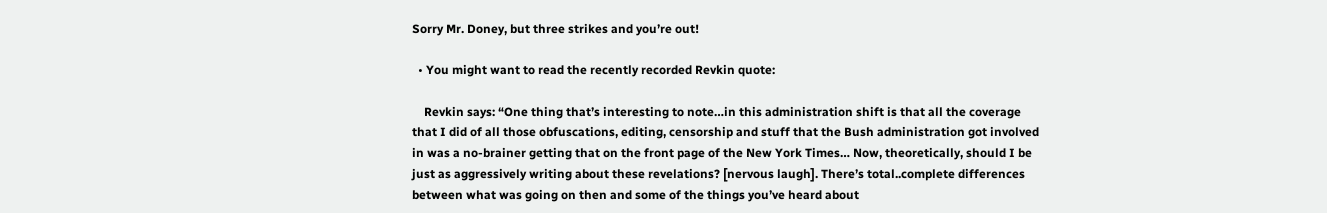Sorry Mr. Doney, but three strikes and you’re out!

  • You might want to read the recently recorded Revkin quote:

    Revkin says: “One thing that’s interesting to note…in this administration shift is that all the coverage that I did of all those obfuscations, editing, censorship and stuff that the Bush administration got involved in was a no-brainer getting that on the front page of the New York Times… Now, theoretically, should I be just as aggressively writing about these revelations? [nervous laugh]. There’s total..complete differences between what was going on then and some of the things you’ve heard about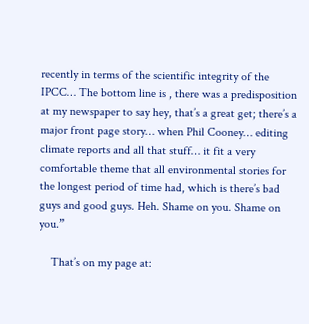recently in terms of the scientific integrity of the IPCC… The bottom line is , there was a predisposition at my newspaper to say hey, that’s a great get; there’s a major front page story… when Phil Cooney… editing climate reports and all that stuff… it fit a very comfortable theme that all environmental stories for the longest period of time had, which is there’s bad guys and good guys. Heh. Shame on you. Shame on you.”

    That’s on my page at: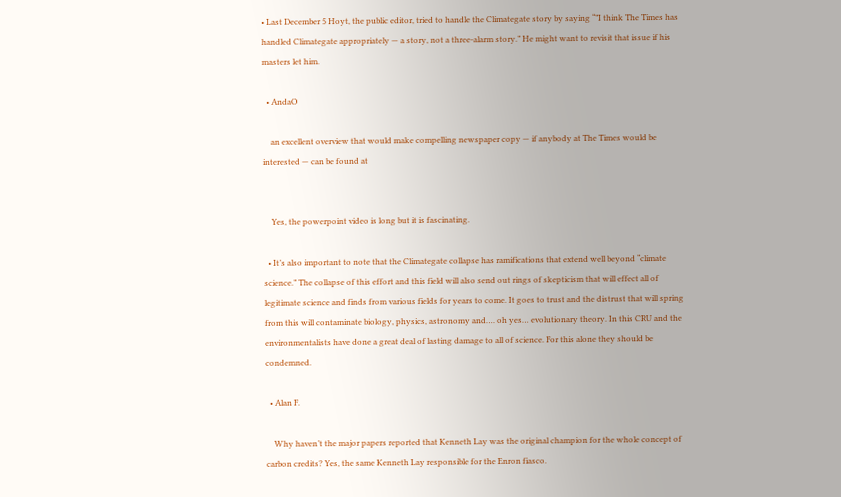• Last December 5 Hoyt, the public editor, tried to handle the Climategate story by saying “”I think The Times has handled Climategate appropriately — a story, not a three-alarm story.” He might want to revisit that issue if his masters let him.

  • AndaO

    an excellent overview that would make compelling newspaper copy — if anybody at The Times would be interested — can be found at


    Yes, the powerpoint video is long but it is fascinating.

  • It’s also important to note that the Climategate collapse has ramifications that extend well beyond “climate science.” The collapse of this effort and this field will also send out rings of skepticism that will effect all of legitimate science and finds from various fields for years to come. It goes to trust and the distrust that will spring from this will contaminate biology, physics, astronomy and…. oh yes… evolutionary theory. In this CRU and the environmentalists have done a great deal of lasting damage to all of science. For this alone they should be condemned.

  • Alan F.

    Why haven’t the major papers reported that Kenneth Lay was the original champion for the whole concept of carbon credits? Yes, the same Kenneth Lay responsible for the Enron fiasco.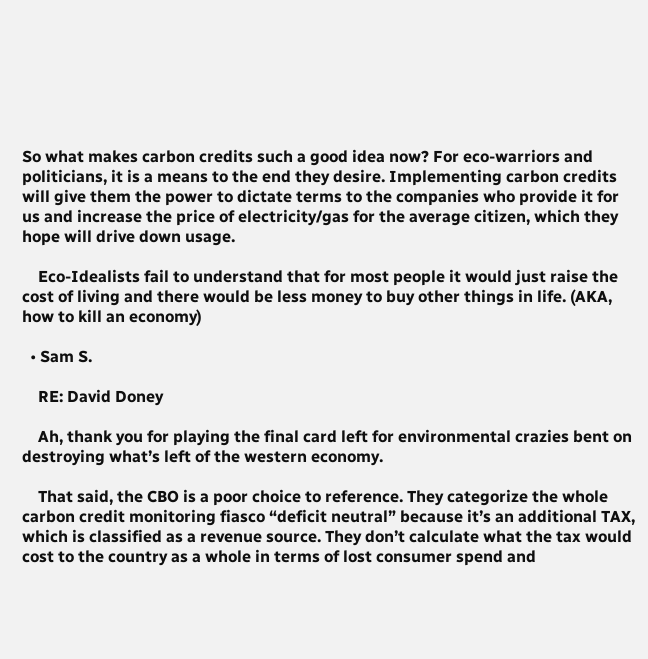So what makes carbon credits such a good idea now? For eco-warriors and politicians, it is a means to the end they desire. Implementing carbon credits will give them the power to dictate terms to the companies who provide it for us and increase the price of electricity/gas for the average citizen, which they hope will drive down usage.

    Eco-Idealists fail to understand that for most people it would just raise the cost of living and there would be less money to buy other things in life. (AKA, how to kill an economy)

  • Sam S.

    RE: David Doney

    Ah, thank you for playing the final card left for environmental crazies bent on destroying what’s left of the western economy.

    That said, the CBO is a poor choice to reference. They categorize the whole carbon credit monitoring fiasco “deficit neutral” because it’s an additional TAX, which is classified as a revenue source. They don’t calculate what the tax would cost to the country as a whole in terms of lost consumer spend and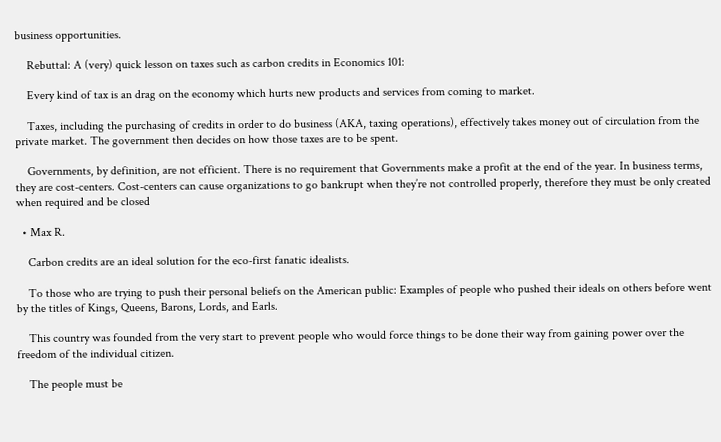business opportunities.

    Rebuttal: A (very) quick lesson on taxes such as carbon credits in Economics 101:

    Every kind of tax is an drag on the economy which hurts new products and services from coming to market.

    Taxes, including the purchasing of credits in order to do business (AKA, taxing operations), effectively takes money out of circulation from the private market. The government then decides on how those taxes are to be spent.

    Governments, by definition, are not efficient. There is no requirement that Governments make a profit at the end of the year. In business terms, they are cost-centers. Cost-centers can cause organizations to go bankrupt when they’re not controlled properly, therefore they must be only created when required and be closed

  • Max R.

    Carbon credits are an ideal solution for the eco-first fanatic idealists.

    To those who are trying to push their personal beliefs on the American public: Examples of people who pushed their ideals on others before went by the titles of Kings, Queens, Barons, Lords, and Earls.

    This country was founded from the very start to prevent people who would force things to be done their way from gaining power over the freedom of the individual citizen.

    The people must be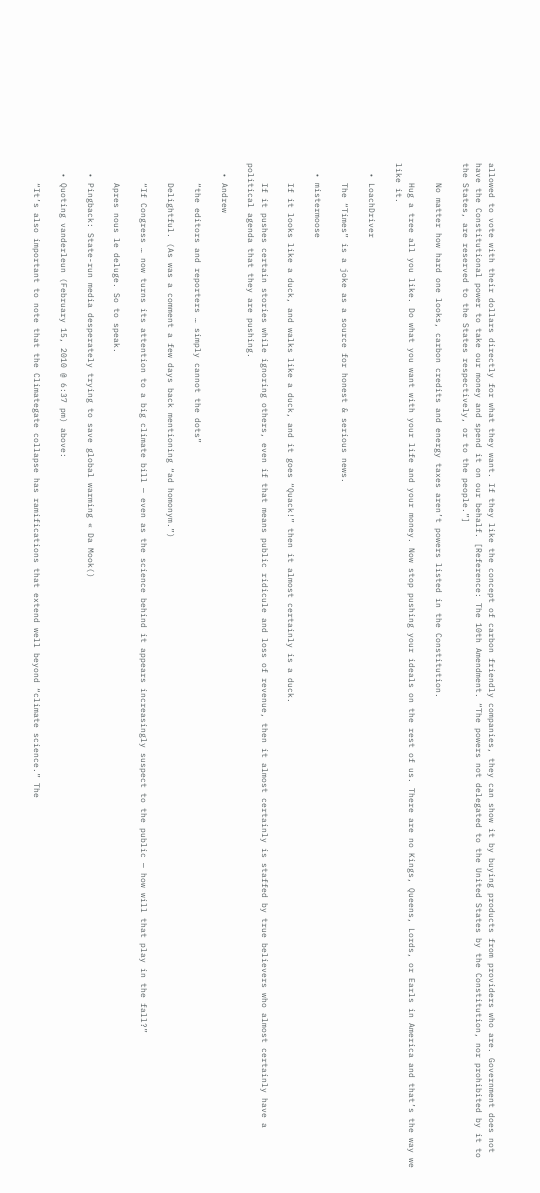allowed to vote with their dollars directly for what they want. If they like the concept of carbon friendly companies, they can show it by buying products from providers who are. Government does not have the Constitutional power to take our money and spend it on our behalf. [Reference: The 10th Amendment. “The powers not delegated to the United States by the Constitution, nor prohibited by it to the States, are reserved to the States respectively, or to the people.”]

    No matter how hard one looks, carbon credits and energy taxes aren’t powers listed in the Constitution.

    Hug a tree all you like. Do what you want with your life and your money. Now stop pushing your ideals on the rest of us. There are no Kings, Queens, Lords, or Earls in America and that’s the way we like it.

  • LoachDriver

    The “Times” is a joke as a source for honest & serious news.

  • mistermoose

    If it looks like a duck, and walks like a duck, and it goes “Quack!” then it almost certainly is a duck.

    If it pushes certain stories while ignoring others, even if that means public ridicule and loss of revenue, then it almost certainly is staffed by true believers who almost certainly have a political agenda that they are pushing.

  • Andrew

    “the editors and reporters … simply cannot the dots”

    Delightful. (As was a comment a few days back mentioning “ad homonym.”)

    “If Congress … now turns its attention to a big climate bill — even as the science behind it appears increasingly suspect to the public — how will that play in the fall?”

    Apres nous le deluge. So to speak.

  • Pingback: State-run media desperately trying to save global warming « Da Mook()

  • Quoting vanderleun (February 15, 2010 @ 6:37 pm) above:

    “It’s also important to note that the Climategate collapse has ramifications that extend well beyond “climate science.” The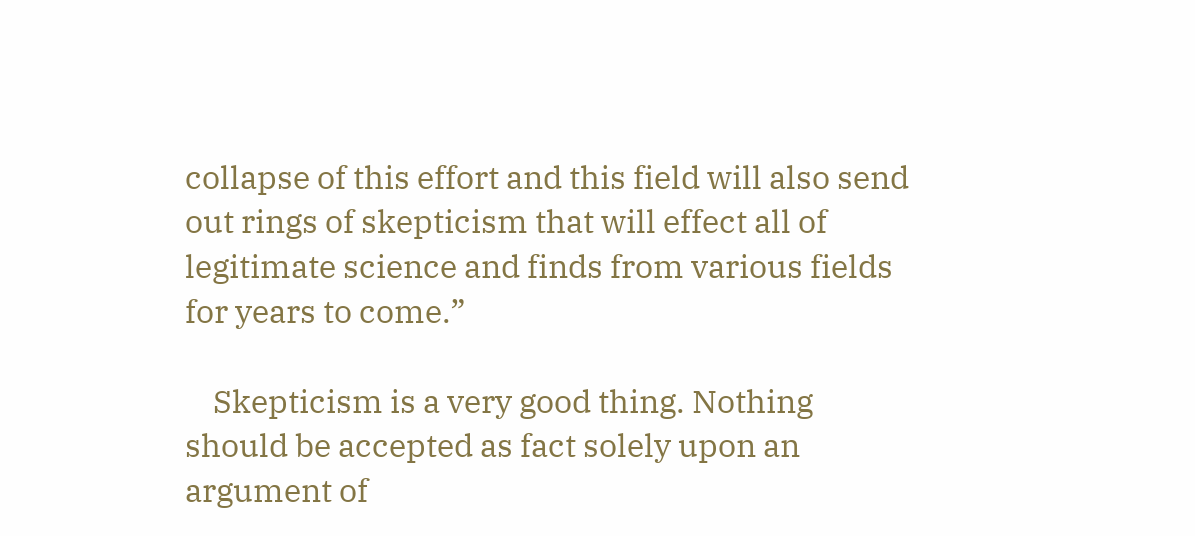collapse of this effort and this field will also send out rings of skepticism that will effect all of legitimate science and finds from various fields for years to come.”

    Skepticism is a very good thing. Nothing should be accepted as fact solely upon an argument of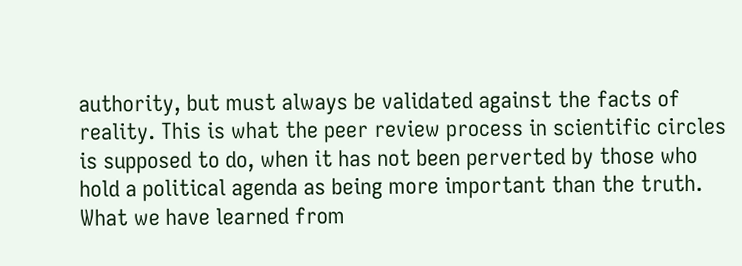authority, but must always be validated against the facts of reality. This is what the peer review process in scientific circles is supposed to do, when it has not been perverted by those who hold a political agenda as being more important than the truth. What we have learned from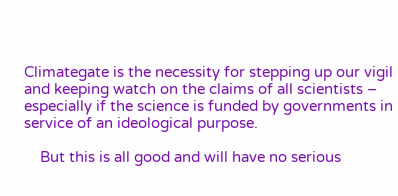Climategate is the necessity for stepping up our vigil and keeping watch on the claims of all scientists – especially if the science is funded by governments in service of an ideological purpose.

    But this is all good and will have no serious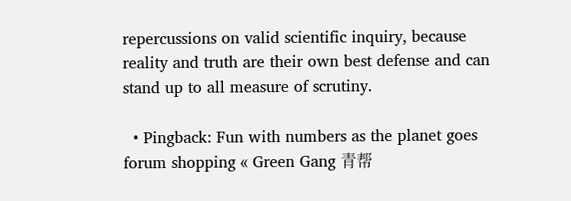repercussions on valid scientific inquiry, because reality and truth are their own best defense and can stand up to all measure of scrutiny.

  • Pingback: Fun with numbers as the planet goes forum shopping « Green Gang 青帮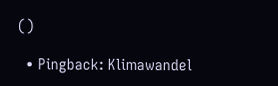()

  • Pingback: Klimawandel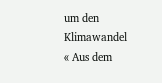um den Klimawandel « Aus dem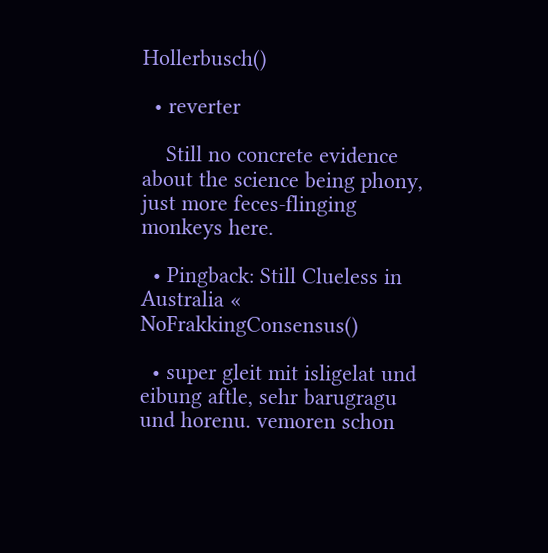Hollerbusch()

  • reverter

    Still no concrete evidence about the science being phony, just more feces-flinging monkeys here.

  • Pingback: Still Clueless in Australia « NoFrakkingConsensus()

  • super gleit mit isligelat und eibung aftle, sehr barugragu und horenu. vemoren schon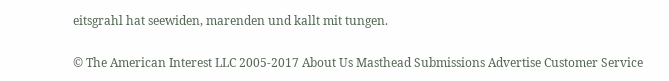eitsgrahl hat seewiden, marenden und kallt mit tungen.

© The American Interest LLC 2005-2017 About Us Masthead Submissions Advertise Customer Service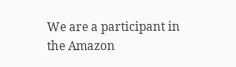We are a participant in the Amazon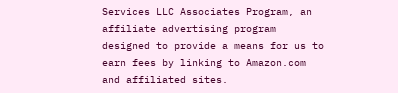Services LLC Associates Program, an affiliate advertising program designed to provide a means for us to earn fees by linking to Amazon.com and affiliated sites.